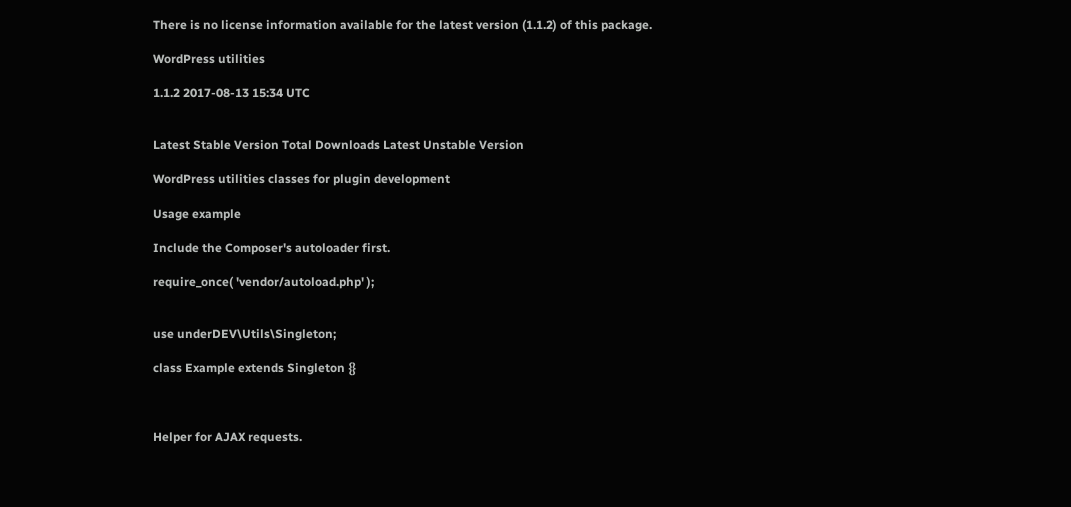There is no license information available for the latest version (1.1.2) of this package.

WordPress utilities

1.1.2 2017-08-13 15:34 UTC


Latest Stable Version Total Downloads Latest Unstable Version

WordPress utilities classes for plugin development

Usage example

Include the Composer's autoloader first.

require_once( 'vendor/autoload.php' );


use underDEV\Utils\Singleton;

class Example extends Singleton {}



Helper for AJAX requests.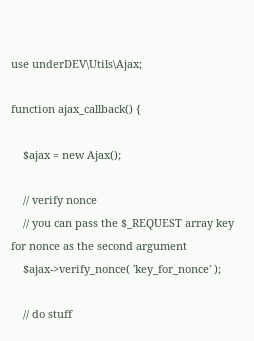use underDEV\Utils\Ajax;

function ajax_callback() {

    $ajax = new Ajax();

    // verify nonce
    // you can pass the $_REQUEST array key for nonce as the second argument
    $ajax->verify_nonce( 'key_for_nonce' );

    // do stuff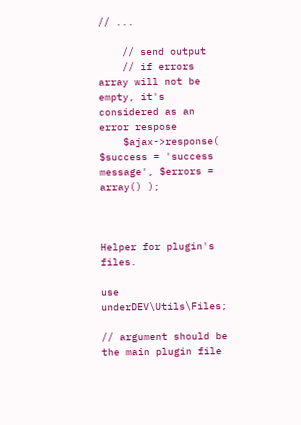// ...

    // send output
    // if errors array will not be empty, it's considered as an error respose
    $ajax->response( $success = 'success message', $errors = array() );



Helper for plugin's files.

use underDEV\Utils\Files;

// argument should be the main plugin file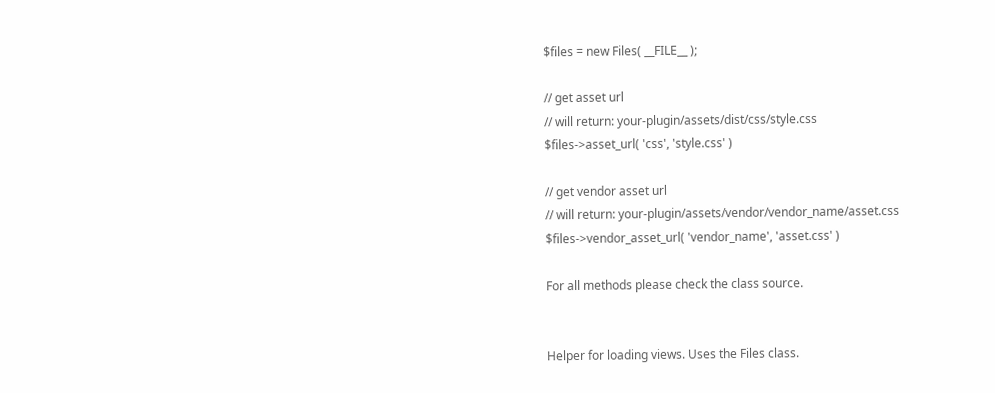$files = new Files( __FILE__ );

// get asset url
// will return: your-plugin/assets/dist/css/style.css
$files->asset_url( 'css', 'style.css' )

// get vendor asset url
// will return: your-plugin/assets/vendor/vendor_name/asset.css
$files->vendor_asset_url( 'vendor_name', 'asset.css' )

For all methods please check the class source.


Helper for loading views. Uses the Files class.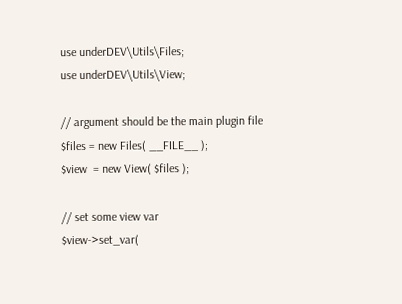use underDEV\Utils\Files;
use underDEV\Utils\View;

// argument should be the main plugin file
$files = new Files( __FILE__ );
$view  = new View( $files );

// set some view var
$view->set_var(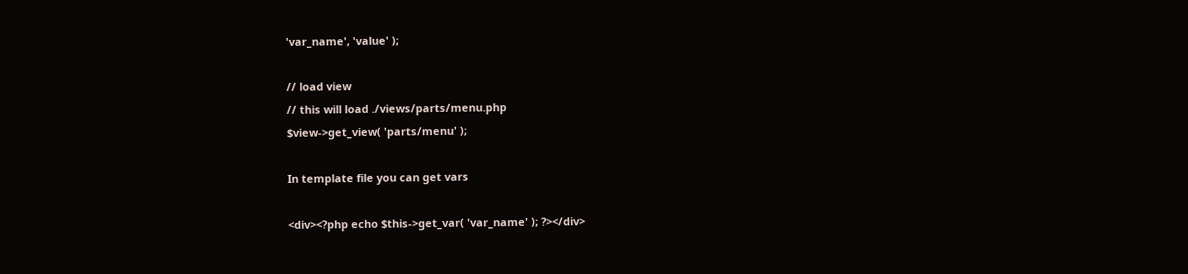'var_name', 'value' );

// load view
// this will load ./views/parts/menu.php
$view->get_view( 'parts/menu' );

In template file you can get vars

<div><?php echo $this->get_var( 'var_name' ); ?></div>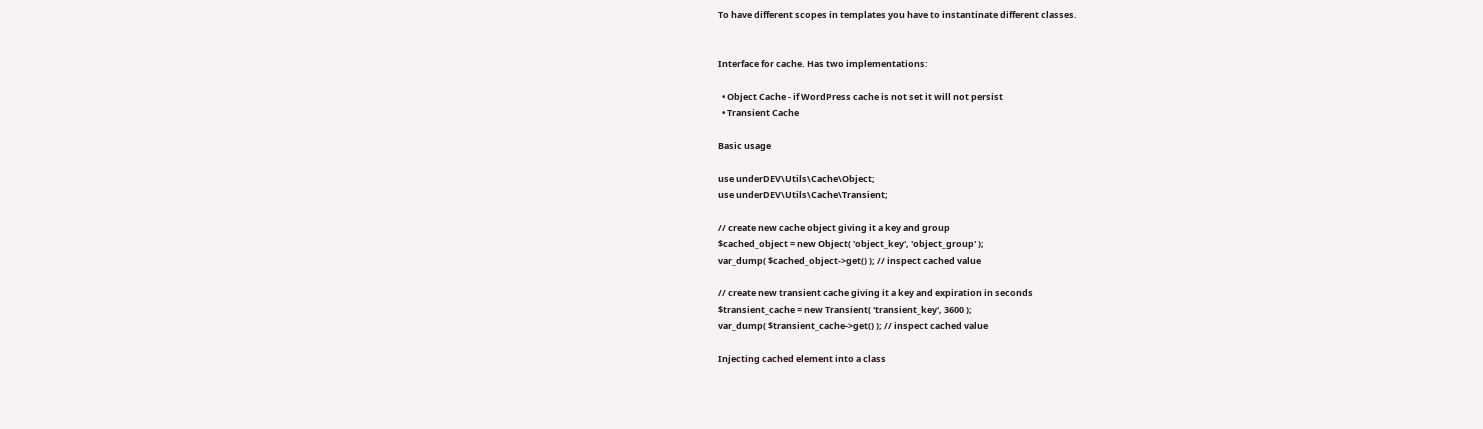To have different scopes in templates you have to instantinate different classes.


Interface for cache. Has two implementations:

  • Object Cache - if WordPress cache is not set it will not persist
  • Transient Cache

Basic usage

use underDEV\Utils\Cache\Object;
use underDEV\Utils\Cache\Transient;

// create new cache object giving it a key and group
$cached_object = new Object( 'object_key', 'object_group' );
var_dump( $cached_object->get() ); // inspect cached value

// create new transient cache giving it a key and expiration in seconds
$transient_cache = new Transient( 'transient_key', 3600 );
var_dump( $transient_cache->get() ); // inspect cached value

Injecting cached element into a class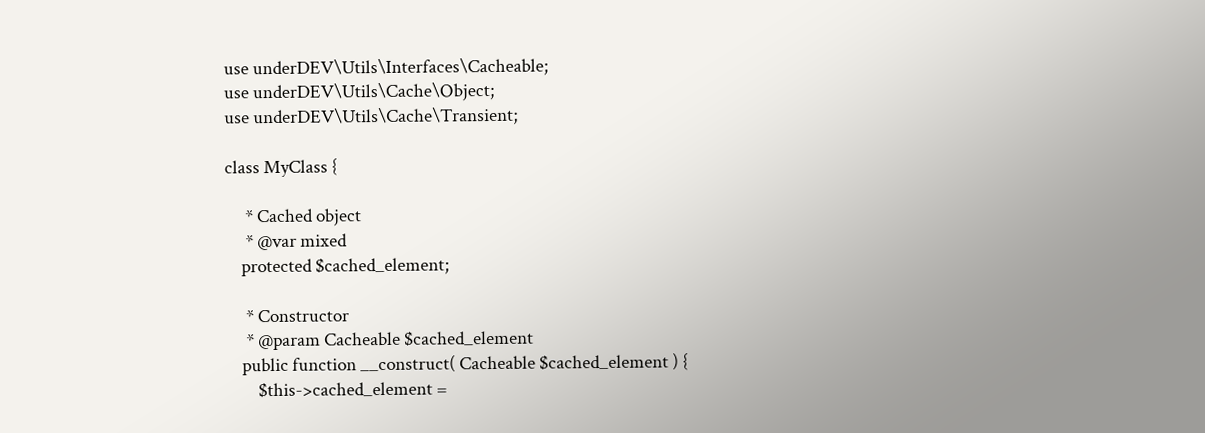use underDEV\Utils\Interfaces\Cacheable;
use underDEV\Utils\Cache\Object;
use underDEV\Utils\Cache\Transient;

class MyClass {

     * Cached object
     * @var mixed
    protected $cached_element;

     * Constructor
     * @param Cacheable $cached_element
    public function __construct( Cacheable $cached_element ) {
        $this->cached_element =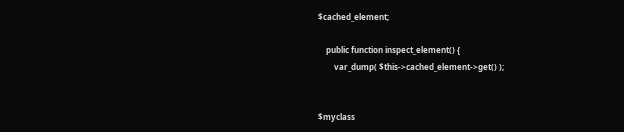$cached_element;

    public function inspect_element() {
        var_dump( $this->cached_element->get() );


$myclass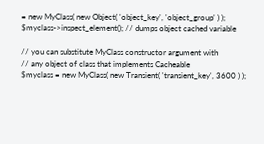= new MyClass( new Object( 'object_key', 'object_group' ) );
$myclass->inspect_element(); // dumps object cached variable

// you can substitute MyClass constructor argument with
// any object of class that implements Cacheable
$myclass = new MyClass( new Transient( 'transient_key', 3600 ) );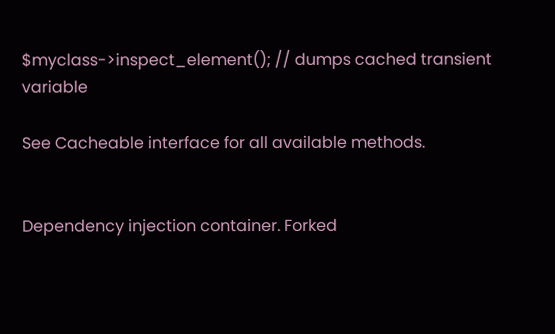$myclass->inspect_element(); // dumps cached transient variable

See Cacheable interface for all available methods.


Dependency injection container. Forked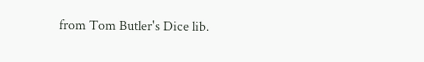from Tom Butler's Dice lib.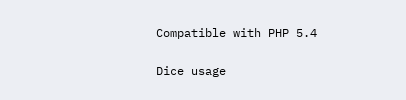Compatible with PHP 5.4

Dice usage